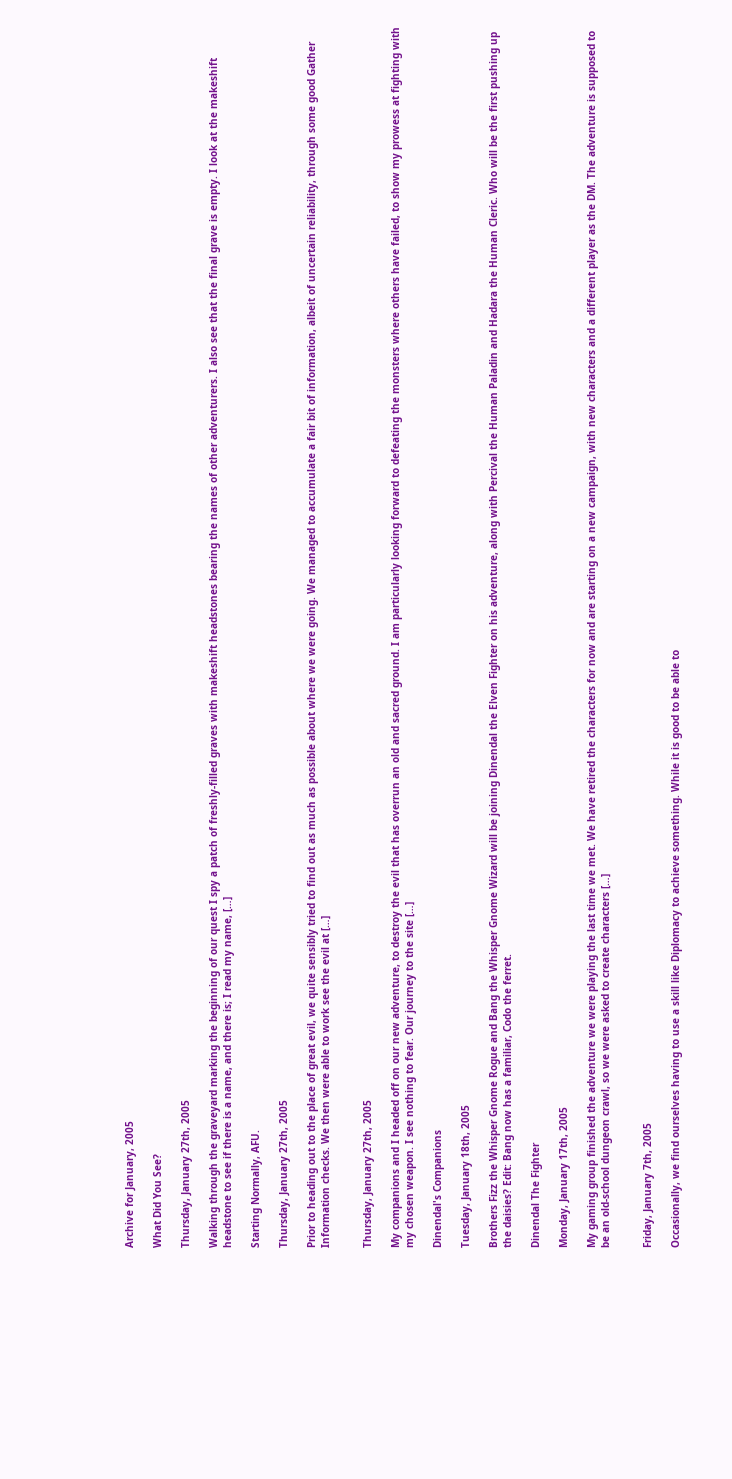Archive for January, 2005

What Did You See?

Thursday, January 27th, 2005

Walking through the graveyard marking the beginning of our quest I spy a patch of freshly-filled graves with makeshift headstones bearing the names of other adventurers. I also see that the final grave is empty. I look at the makeshift headstone to see if there is a name, and there is; I read my name, […]

Starting Normally, AFU.

Thursday, January 27th, 2005

Prior to heading out to the place of great evil, we quite sensibly tried to find out as much as possible about where we were going. We managed to accumulate a fair bit of information, albeit of uncertain reliability, through some good Gather Information checks. We then were able to work see the evil at […]


Thursday, January 27th, 2005

My companions and I headed off on our new adventure, to destroy the evil that has overrun an old and sacred ground. I am particularly looking forward to defeating the monsters where others have failed, to show my prowess at fighting with my chosen weapon. I see nothing to fear. Our journey to the site […]

Dinendal's Companions

Tuesday, January 18th, 2005

Brothers Fizz the Whisper Gnome Rogue and Bang the Whisper Gnome Wizard will be joining Dinendal the Elven Fighter on his adventure, along with Percival the Human Paladin and Hadara the Human Cleric. Who will be the first pushing up the daisies? Edit: Bang now has a familiar, Codo the ferret.

Dinendal The Fighter

Monday, January 17th, 2005

My gaming group finished the adventure we were playing the last time we met. We have retired the characters for now and are starting on a new campaign, with new characters and a different player as the DM. The adventure is supposed to be an old-school dungeon crawl, so we were asked to create characters […]


Friday, January 7th, 2005

Occasionally, we find ourselves having to use a skill like Diplomacy to achieve something. While it is good to be able to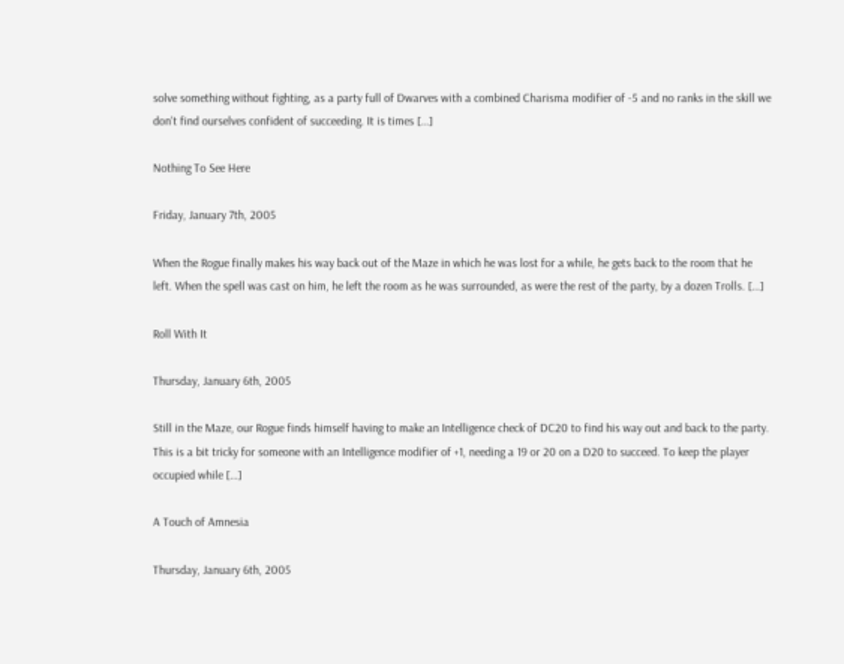solve something without fighting, as a party full of Dwarves with a combined Charisma modifier of -5 and no ranks in the skill we don't find ourselves confident of succeeding. It is times […]

Nothing To See Here

Friday, January 7th, 2005

When the Rogue finally makes his way back out of the Maze in which he was lost for a while, he gets back to the room that he left. When the spell was cast on him, he left the room as he was surrounded, as were the rest of the party, by a dozen Trolls. […]

Roll With It

Thursday, January 6th, 2005

Still in the Maze, our Rogue finds himself having to make an Intelligence check of DC20 to find his way out and back to the party. This is a bit tricky for someone with an Intelligence modifier of +1, needing a 19 or 20 on a D20 to succeed. To keep the player occupied while […]

A Touch of Amnesia

Thursday, January 6th, 2005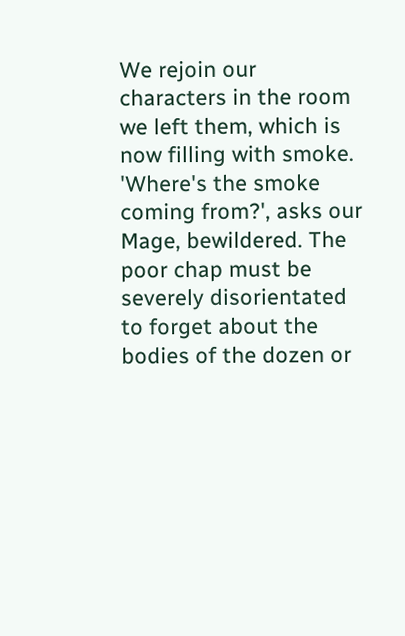We rejoin our characters in the room we left them, which is now filling with smoke. 'Where's the smoke coming from?', asks our Mage, bewildered. The poor chap must be severely disorientated to forget about the bodies of the dozen or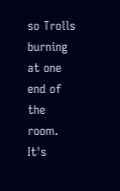so Trolls burning at one end of the room. It's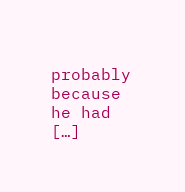probably because he had […]